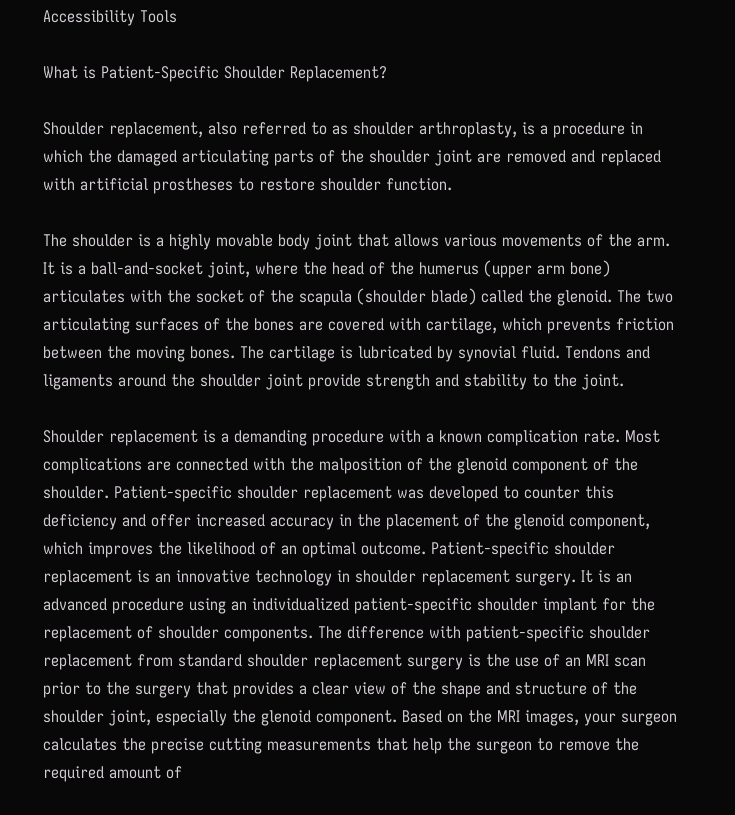Accessibility Tools

What is Patient-Specific Shoulder Replacement?

Shoulder replacement, also referred to as shoulder arthroplasty, is a procedure in which the damaged articulating parts of the shoulder joint are removed and replaced with artificial prostheses to restore shoulder function.

The shoulder is a highly movable body joint that allows various movements of the arm. It is a ball-and-socket joint, where the head of the humerus (upper arm bone) articulates with the socket of the scapula (shoulder blade) called the glenoid. The two articulating surfaces of the bones are covered with cartilage, which prevents friction between the moving bones. The cartilage is lubricated by synovial fluid. Tendons and ligaments around the shoulder joint provide strength and stability to the joint.

Shoulder replacement is a demanding procedure with a known complication rate. Most complications are connected with the malposition of the glenoid component of the shoulder. Patient-specific shoulder replacement was developed to counter this deficiency and offer increased accuracy in the placement of the glenoid component, which improves the likelihood of an optimal outcome. Patient-specific shoulder replacement is an innovative technology in shoulder replacement surgery. It is an advanced procedure using an individualized patient-specific shoulder implant for the replacement of shoulder components. The difference with patient-specific shoulder replacement from standard shoulder replacement surgery is the use of an MRI scan prior to the surgery that provides a clear view of the shape and structure of the shoulder joint, especially the glenoid component. Based on the MRI images, your surgeon calculates the precise cutting measurements that help the surgeon to remove the required amount of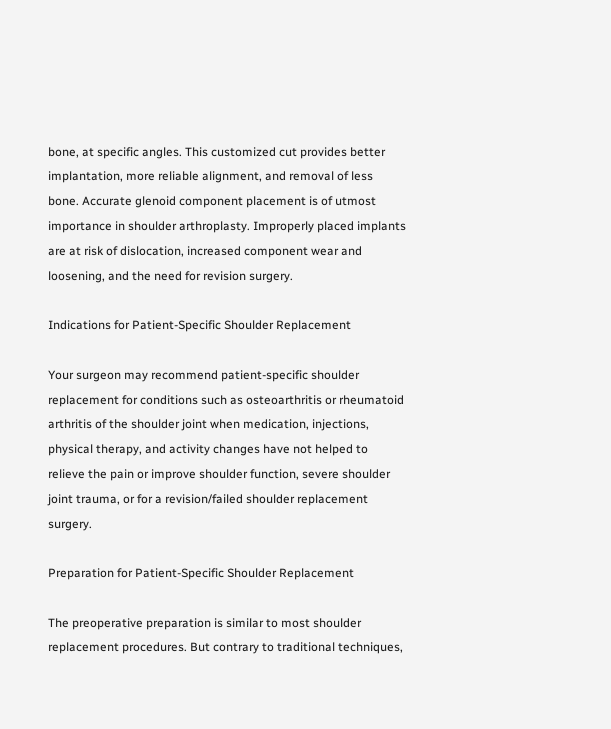bone, at specific angles. This customized cut provides better implantation, more reliable alignment, and removal of less bone. Accurate glenoid component placement is of utmost importance in shoulder arthroplasty. Improperly placed implants are at risk of dislocation, increased component wear and loosening, and the need for revision surgery.

Indications for Patient-Specific Shoulder Replacement

Your surgeon may recommend patient-specific shoulder replacement for conditions such as osteoarthritis or rheumatoid arthritis of the shoulder joint when medication, injections, physical therapy, and activity changes have not helped to relieve the pain or improve shoulder function, severe shoulder joint trauma, or for a revision/failed shoulder replacement surgery.

Preparation for Patient-Specific Shoulder Replacement

The preoperative preparation is similar to most shoulder replacement procedures. But contrary to traditional techniques,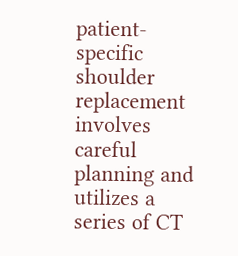patient-specific shoulder replacement involves careful planning and utilizes a series of CT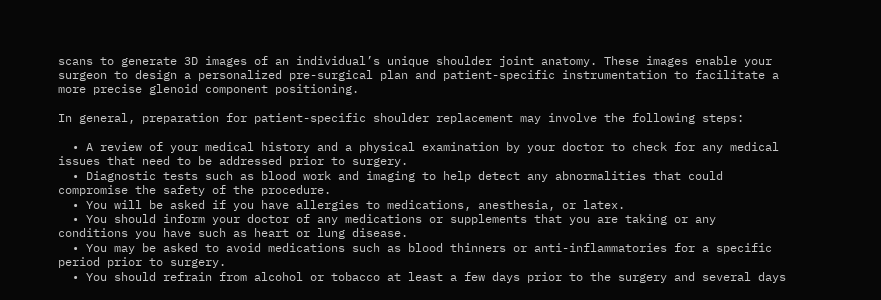scans to generate 3D images of an individual’s unique shoulder joint anatomy. These images enable your surgeon to design a personalized pre-surgical plan and patient-specific instrumentation to facilitate a more precise glenoid component positioning.

In general, preparation for patient-specific shoulder replacement may involve the following steps:

  • A review of your medical history and a physical examination by your doctor to check for any medical issues that need to be addressed prior to surgery.
  • Diagnostic tests such as blood work and imaging to help detect any abnormalities that could compromise the safety of the procedure.
  • You will be asked if you have allergies to medications, anesthesia, or latex.
  • You should inform your doctor of any medications or supplements that you are taking or any conditions you have such as heart or lung disease.
  • You may be asked to avoid medications such as blood thinners or anti-inflammatories for a specific period prior to surgery.
  • You should refrain from alcohol or tobacco at least a few days prior to the surgery and several days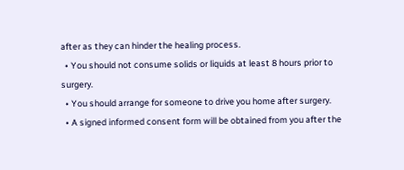after as they can hinder the healing process.
  • You should not consume solids or liquids at least 8 hours prior to surgery.
  • You should arrange for someone to drive you home after surgery.
  • A signed informed consent form will be obtained from you after the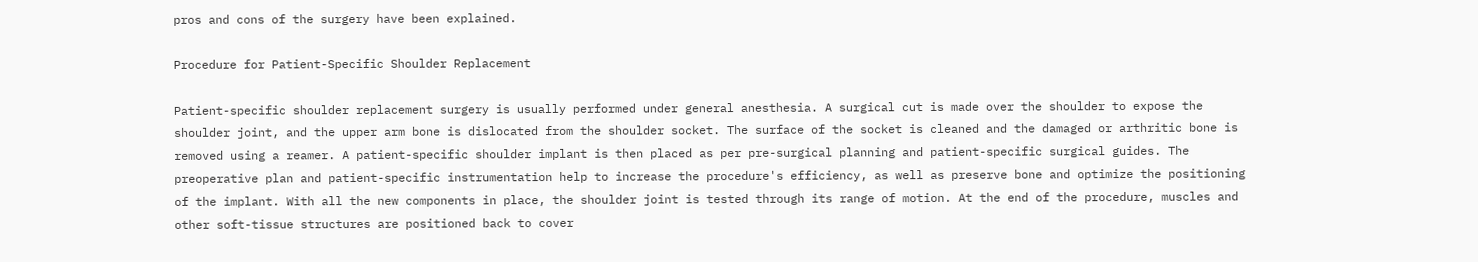pros and cons of the surgery have been explained.

Procedure for Patient-Specific Shoulder Replacement

Patient-specific shoulder replacement surgery is usually performed under general anesthesia. A surgical cut is made over the shoulder to expose the shoulder joint, and the upper arm bone is dislocated from the shoulder socket. The surface of the socket is cleaned and the damaged or arthritic bone is removed using a reamer. A patient-specific shoulder implant is then placed as per pre-surgical planning and patient-specific surgical guides. The preoperative plan and patient-specific instrumentation help to increase the procedure's efficiency, as well as preserve bone and optimize the positioning of the implant. With all the new components in place, the shoulder joint is tested through its range of motion. At the end of the procedure, muscles and other soft-tissue structures are positioned back to cover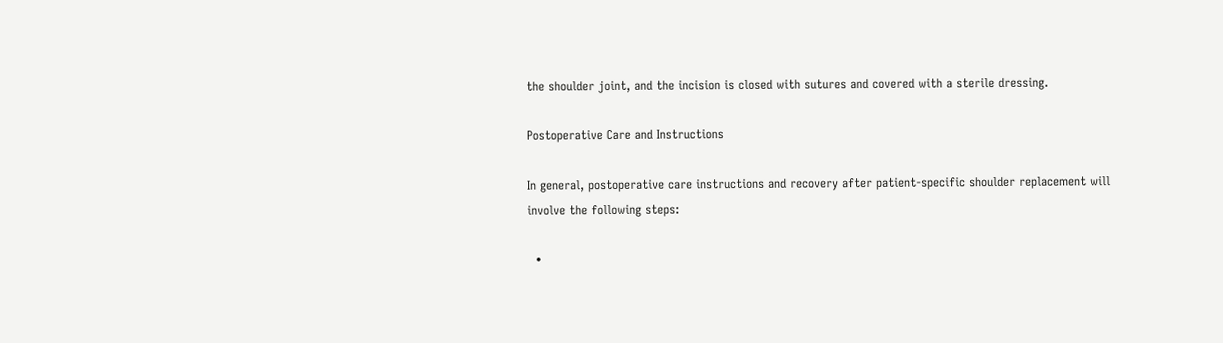the shoulder joint, and the incision is closed with sutures and covered with a sterile dressing.

Postoperative Care and Instructions

In general, postoperative care instructions and recovery after patient-specific shoulder replacement will involve the following steps:

  •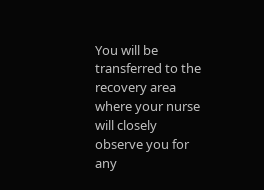You will be transferred to the recovery area where your nurse will closely observe you for any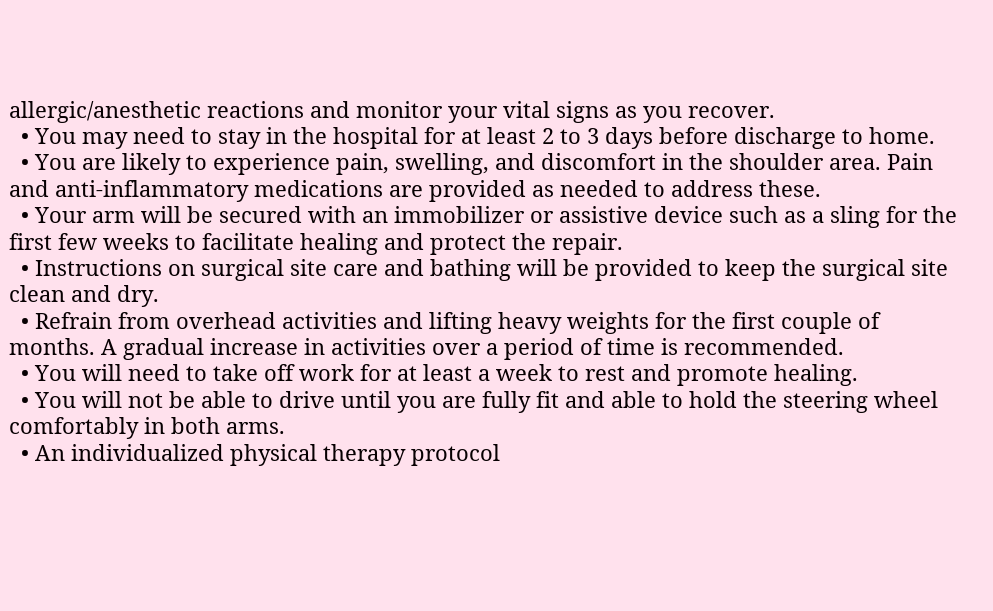allergic/anesthetic reactions and monitor your vital signs as you recover.
  • You may need to stay in the hospital for at least 2 to 3 days before discharge to home.
  • You are likely to experience pain, swelling, and discomfort in the shoulder area. Pain and anti-inflammatory medications are provided as needed to address these.
  • Your arm will be secured with an immobilizer or assistive device such as a sling for the first few weeks to facilitate healing and protect the repair.
  • Instructions on surgical site care and bathing will be provided to keep the surgical site clean and dry.
  • Refrain from overhead activities and lifting heavy weights for the first couple of months. A gradual increase in activities over a period of time is recommended.
  • You will need to take off work for at least a week to rest and promote healing.
  • You will not be able to drive until you are fully fit and able to hold the steering wheel comfortably in both arms.
  • An individualized physical therapy protocol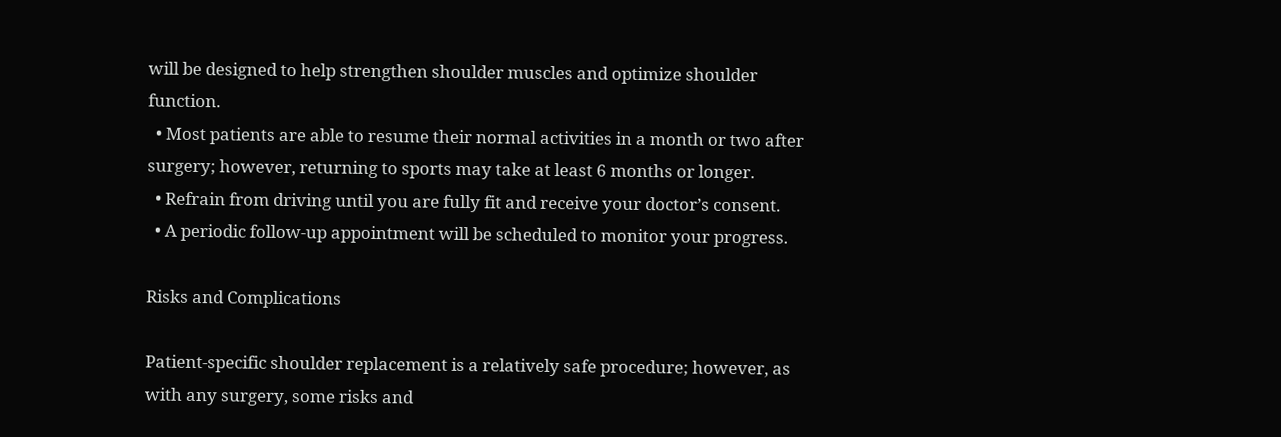will be designed to help strengthen shoulder muscles and optimize shoulder function.
  • Most patients are able to resume their normal activities in a month or two after surgery; however, returning to sports may take at least 6 months or longer.
  • Refrain from driving until you are fully fit and receive your doctor’s consent.
  • A periodic follow-up appointment will be scheduled to monitor your progress.

Risks and Complications

Patient-specific shoulder replacement is a relatively safe procedure; however, as with any surgery, some risks and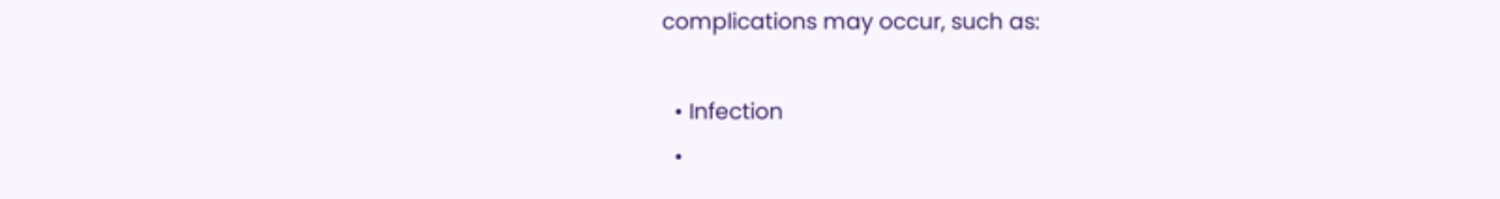complications may occur, such as:

  • Infection
  •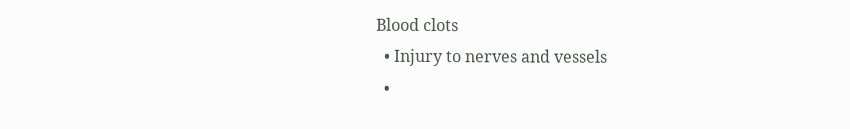Blood clots
  • Injury to nerves and vessels
  •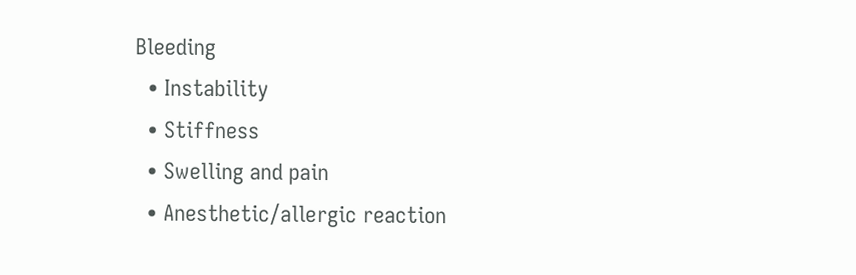Bleeding
  • Instability
  • Stiffness
  • Swelling and pain
  • Anesthetic/allergic reaction